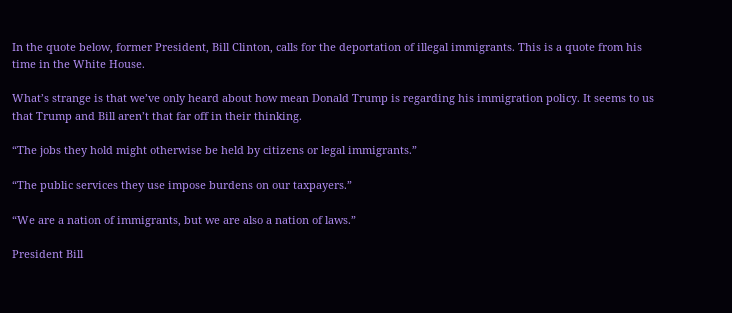In the quote below, former President, Bill Clinton, calls for the deportation of illegal immigrants. This is a quote from his time in the White House.

What’s strange is that we’ve only heard about how mean Donald Trump is regarding his immigration policy. It seems to us that Trump and Bill aren’t that far off in their thinking.

“The jobs they hold might otherwise be held by citizens or legal immigrants.”

“The public services they use impose burdens on our taxpayers.”

“We are a nation of immigrants, but we are also a nation of laws.”

President Bill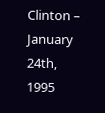Clinton – January 24th, 1995